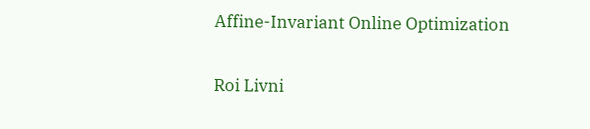Affine-Invariant Online Optimization

Roi Livni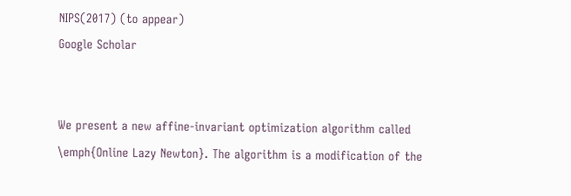NIPS(2017) (to appear)
Google Scholar


We present a new affine-invariant optimization algorithm called \emph{Online Lazy Newton}. The algorithm is a modification of the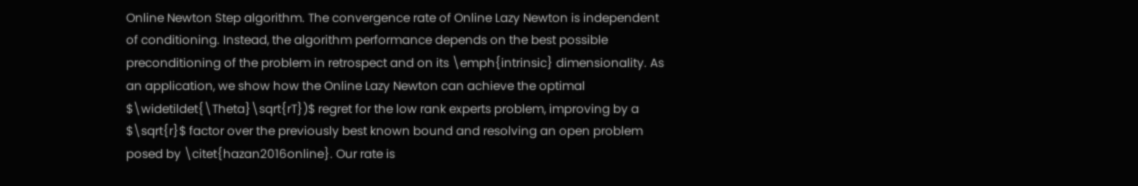Online Newton Step algorithm. The convergence rate of Online Lazy Newton is independent of conditioning. Instead, the algorithm performance depends on the best possible preconditioning of the problem in retrospect and on its \emph{intrinsic} dimensionality. As an application, we show how the Online Lazy Newton can achieve the optimal $\widetildet{\Theta}\sqrt{rT})$ regret for the low rank experts problem, improving by a $\sqrt{r}$ factor over the previously best known bound and resolving an open problem posed by \citet{hazan2016online}. Our rate is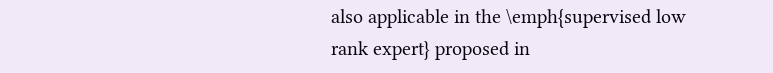also applicable in the \emph{supervised low rank expert} proposed in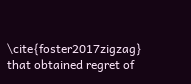\cite{foster2017zigzag} that obtained regret of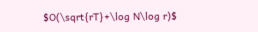$O(\sqrt{rT}+\log N\log r)$